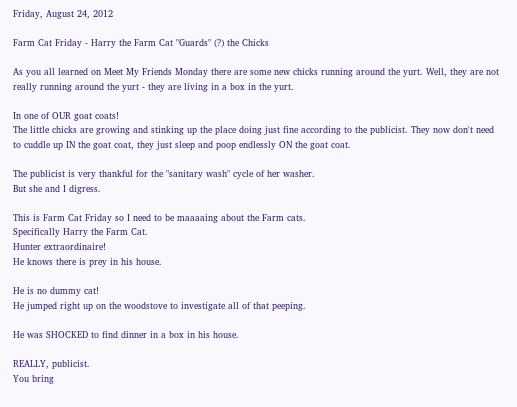Friday, August 24, 2012

Farm Cat Friday - Harry the Farm Cat "Guards" (?) the Chicks

As you all learned on Meet My Friends Monday there are some new chicks running around the yurt. Well, they are not really running around the yurt - they are living in a box in the yurt.

In one of OUR goat coats!
The little chicks are growing and stinking up the place doing just fine according to the publicist. They now don't need to cuddle up IN the goat coat, they just sleep and poop endlessly ON the goat coat.

The publicist is very thankful for the "sanitary wash" cycle of her washer.
But she and I digress.

This is Farm Cat Friday so I need to be maaaaing about the Farm cats.
Specifically Harry the Farm Cat.
Hunter extraordinaire!
He knows there is prey in his house.

He is no dummy cat!
He jumped right up on the woodstove to investigate all of that peeping.

He was SHOCKED to find dinner in a box in his house.

REALLY, publicist.
You bring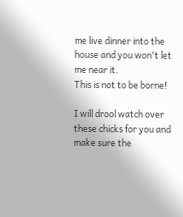me live dinner into the house and you won't let me near it.
This is not to be borne!

I will drool watch over these chicks for you and make sure the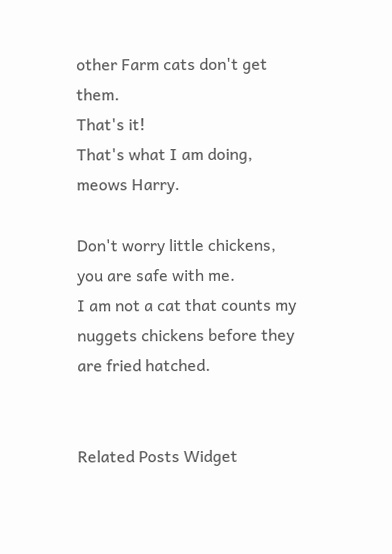other Farm cats don't get them.
That's it!
That's what I am doing, meows Harry.

Don't worry little chickens, you are safe with me.
I am not a cat that counts my nuggets chickens before they are fried hatched.


Related Posts Widget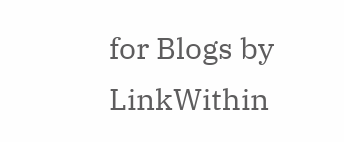for Blogs by LinkWithin